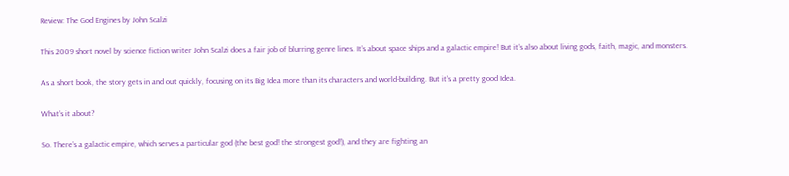Review: The God Engines by John Scalzi

This 2009 short novel by science fiction writer John Scalzi does a fair job of blurring genre lines. It’s about space ships and a galactic empire! But it’s also about living gods, faith, magic, and monsters.

As a short book, the story gets in and out quickly, focusing on its Big Idea more than its characters and world-building. But it’s a pretty good Idea.

What’s it about?

So. There’s a galactic empire, which serves a particular god (the best god! the strongest god!), and they are fighting an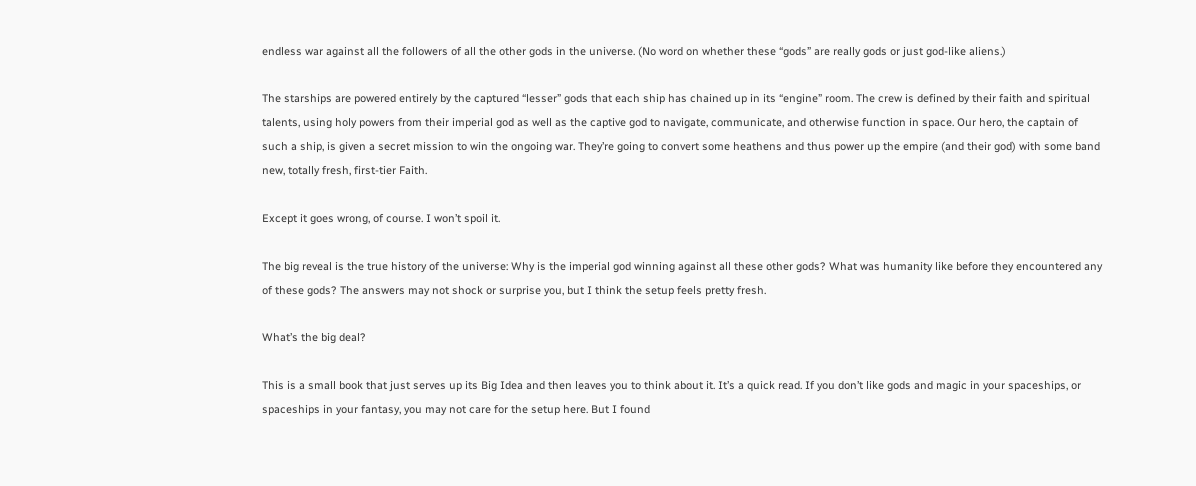endless war against all the followers of all the other gods in the universe. (No word on whether these “gods” are really gods or just god-like aliens.)

The starships are powered entirely by the captured “lesser” gods that each ship has chained up in its “engine” room. The crew is defined by their faith and spiritual talents, using holy powers from their imperial god as well as the captive god to navigate, communicate, and otherwise function in space. Our hero, the captain of such a ship, is given a secret mission to win the ongoing war. They’re going to convert some heathens and thus power up the empire (and their god) with some band new, totally fresh, first-tier Faith.

Except it goes wrong, of course. I won’t spoil it.

The big reveal is the true history of the universe: Why is the imperial god winning against all these other gods? What was humanity like before they encountered any of these gods? The answers may not shock or surprise you, but I think the setup feels pretty fresh.

What’s the big deal?

This is a small book that just serves up its Big Idea and then leaves you to think about it. It’s a quick read. If you don’t like gods and magic in your spaceships, or spaceships in your fantasy, you may not care for the setup here. But I found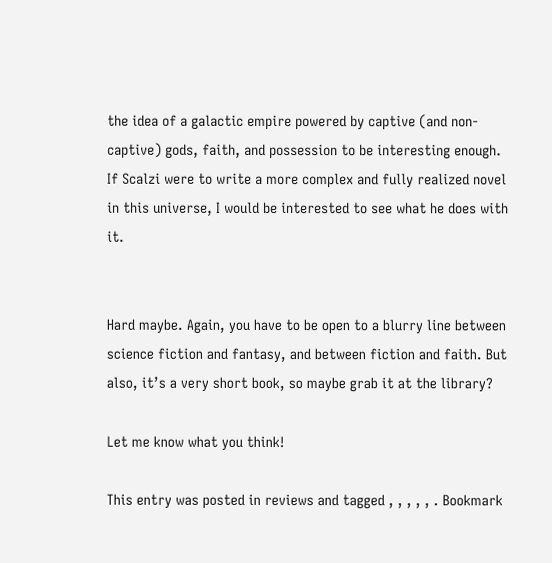the idea of a galactic empire powered by captive (and non-captive) gods, faith, and possession to be interesting enough. If Scalzi were to write a more complex and fully realized novel in this universe, I would be interested to see what he does with it.


Hard maybe. Again, you have to be open to a blurry line between science fiction and fantasy, and between fiction and faith. But also, it’s a very short book, so maybe grab it at the library?

Let me know what you think!

This entry was posted in reviews and tagged , , , , , . Bookmark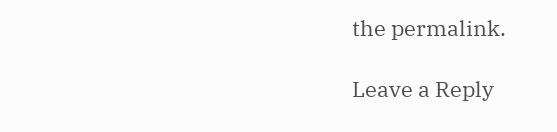the permalink.

Leave a Reply